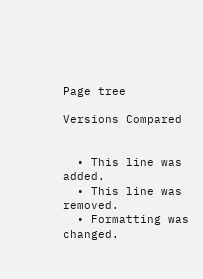Page tree

Versions Compared


  • This line was added.
  • This line was removed.
  • Formatting was changed.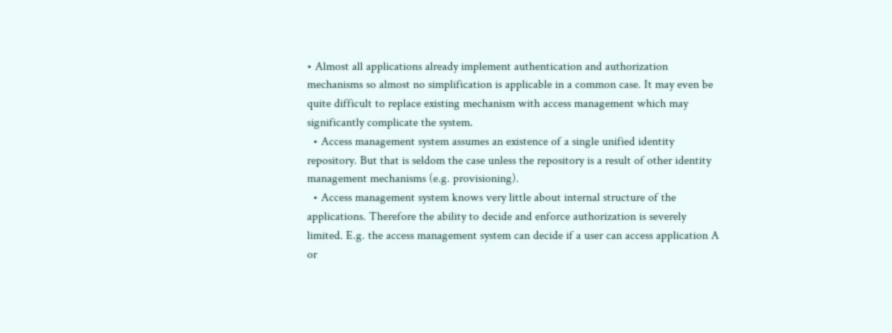• Almost all applications already implement authentication and authorization mechanisms so almost no simplification is applicable in a common case. It may even be quite difficult to replace existing mechanism with access management which may significantly complicate the system.
  • Access management system assumes an existence of a single unified identity repository. But that is seldom the case unless the repository is a result of other identity management mechanisms (e.g. provisioning).
  • Access management system knows very little about internal structure of the applications. Therefore the ability to decide and enforce authorization is severely limited. E.g. the access management system can decide if a user can access application A or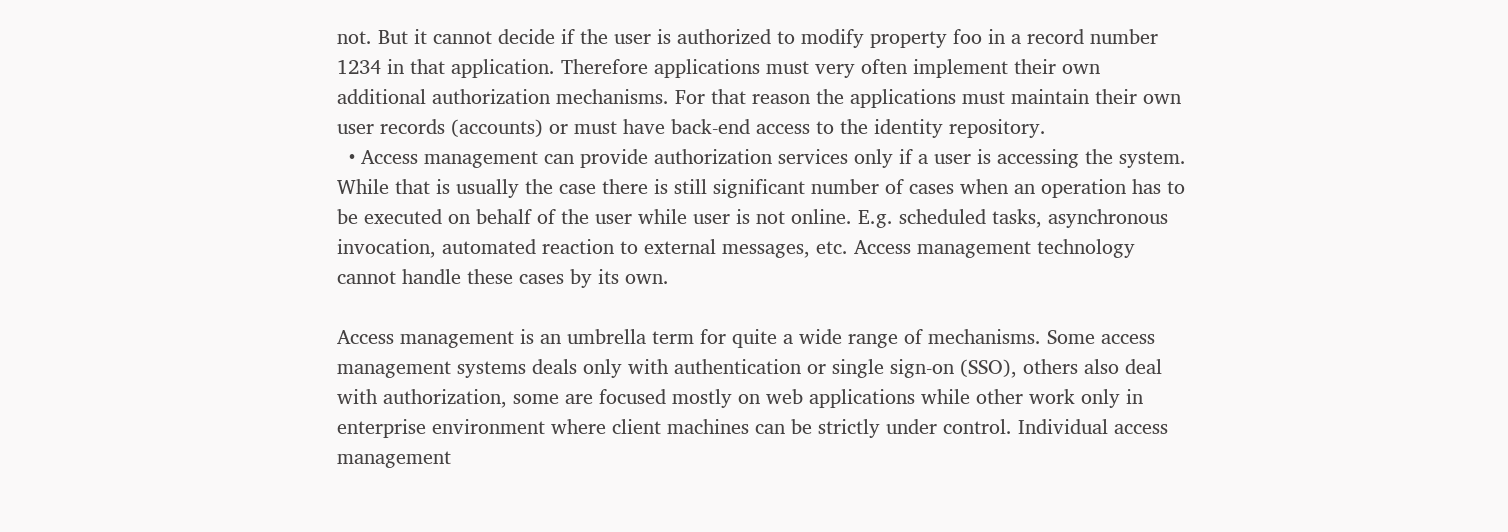not. But it cannot decide if the user is authorized to modify property foo in a record number 1234 in that application. Therefore applications must very often implement their own additional authorization mechanisms. For that reason the applications must maintain their own user records (accounts) or must have back-end access to the identity repository.
  • Access management can provide authorization services only if a user is accessing the system. While that is usually the case there is still significant number of cases when an operation has to be executed on behalf of the user while user is not online. E.g. scheduled tasks, asynchronous invocation, automated reaction to external messages, etc. Access management technology cannot handle these cases by its own.

Access management is an umbrella term for quite a wide range of mechanisms. Some access management systems deals only with authentication or single sign-on (SSO), others also deal with authorization, some are focused mostly on web applications while other work only in enterprise environment where client machines can be strictly under control. Individual access management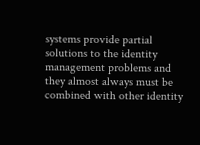systems provide partial solutions to the identity management problems and they almost always must be combined with other identity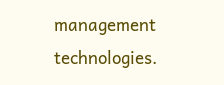management technologies.